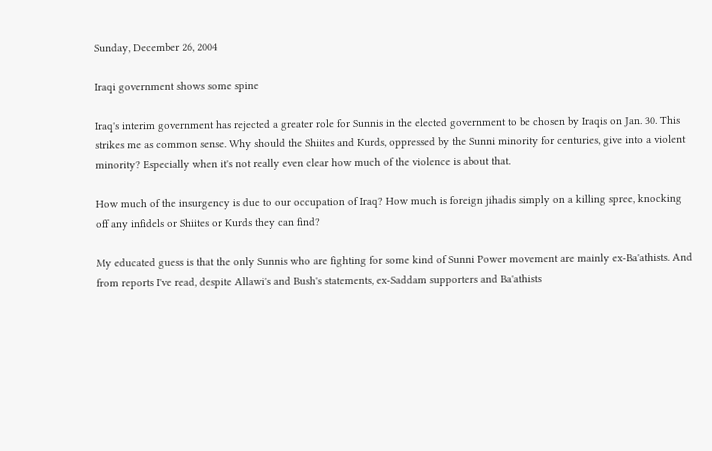Sunday, December 26, 2004

Iraqi government shows some spine

Iraq's interim government has rejected a greater role for Sunnis in the elected government to be chosen by Iraqis on Jan. 30. This strikes me as common sense. Why should the Shiites and Kurds, oppressed by the Sunni minority for centuries, give into a violent minority? Especially when it's not really even clear how much of the violence is about that.

How much of the insurgency is due to our occupation of Iraq? How much is foreign jihadis simply on a killing spree, knocking off any infidels or Shiites or Kurds they can find?

My educated guess is that the only Sunnis who are fighting for some kind of Sunni Power movement are mainly ex-Ba'athists. And from reports I've read, despite Allawi's and Bush's statements, ex-Saddam supporters and Ba'athists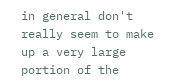in general don't really seem to make up a very large portion of the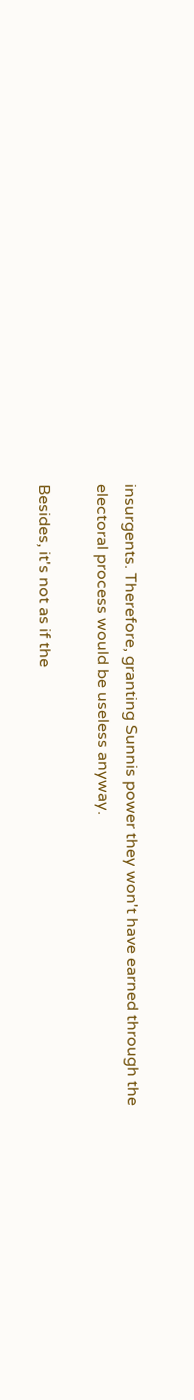insurgents. Therefore, granting Sunnis power they won't have earned through the electoral process would be useless anyway.

Besides, it's not as if the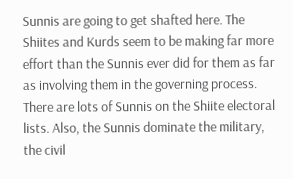Sunnis are going to get shafted here. The Shiites and Kurds seem to be making far more effort than the Sunnis ever did for them as far as involving them in the governing process. There are lots of Sunnis on the Shiite electoral lists. Also, the Sunnis dominate the military, the civil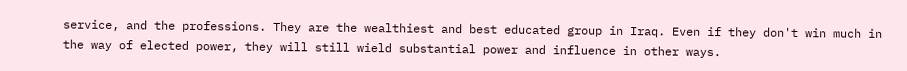service, and the professions. They are the wealthiest and best educated group in Iraq. Even if they don't win much in the way of elected power, they will still wield substantial power and influence in other ways.